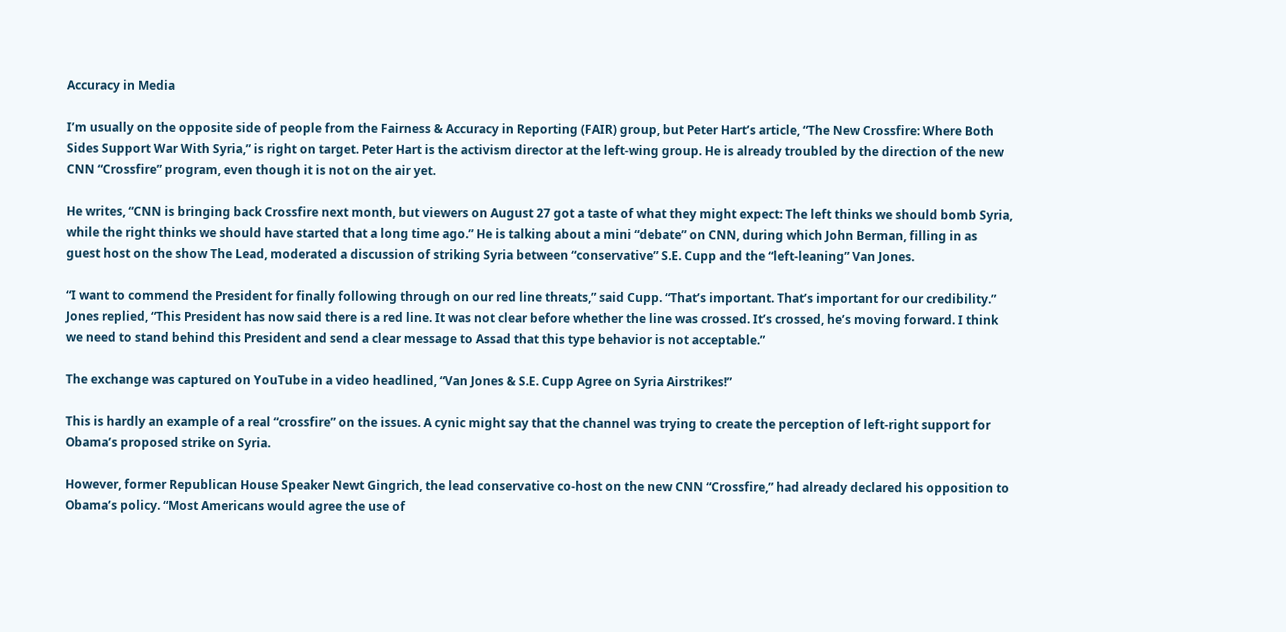Accuracy in Media

I’m usually on the opposite side of people from the Fairness & Accuracy in Reporting (FAIR) group, but Peter Hart’s article, “The New Crossfire: Where Both Sides Support War With Syria,” is right on target. Peter Hart is the activism director at the left-wing group. He is already troubled by the direction of the new CNN “Crossfire” program, even though it is not on the air yet.

He writes, “CNN is bringing back Crossfire next month, but viewers on August 27 got a taste of what they might expect: The left thinks we should bomb Syria, while the right thinks we should have started that a long time ago.” He is talking about a mini “debate” on CNN, during which John Berman, filling in as guest host on the show The Lead, moderated a discussion of striking Syria between “conservative” S.E. Cupp and the “left-leaning” Van Jones.

“I want to commend the President for finally following through on our red line threats,” said Cupp. “That’s important. That’s important for our credibility.” Jones replied, “This President has now said there is a red line. It was not clear before whether the line was crossed. It’s crossed, he’s moving forward. I think we need to stand behind this President and send a clear message to Assad that this type behavior is not acceptable.”

The exchange was captured on YouTube in a video headlined, “Van Jones & S.E. Cupp Agree on Syria Airstrikes!”

This is hardly an example of a real “crossfire” on the issues. A cynic might say that the channel was trying to create the perception of left-right support for Obama’s proposed strike on Syria.

However, former Republican House Speaker Newt Gingrich, the lead conservative co-host on the new CNN “Crossfire,” had already declared his opposition to Obama’s policy. “Most Americans would agree the use of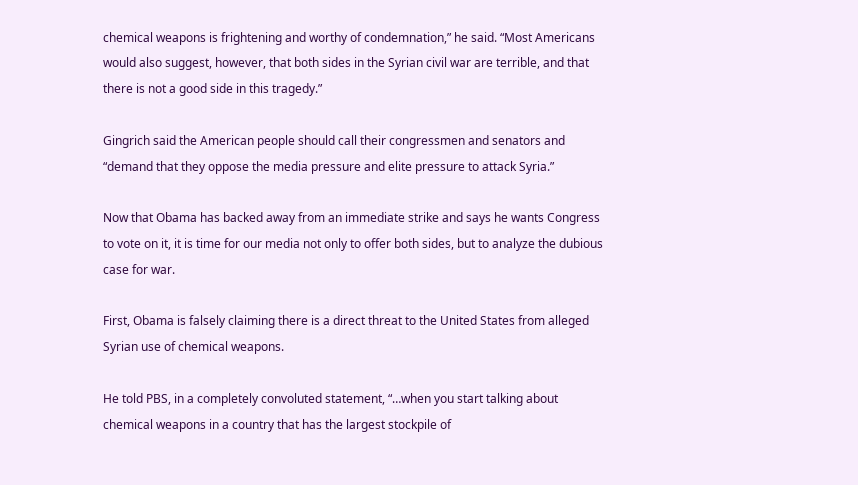chemical weapons is frightening and worthy of condemnation,” he said. “Most Americans would also suggest, however, that both sides in the Syrian civil war are terrible, and that there is not a good side in this tragedy.”

Gingrich said the American people should call their congressmen and senators and “demand that they oppose the media pressure and elite pressure to attack Syria.”

Now that Obama has backed away from an immediate strike and says he wants Congress to vote on it, it is time for our media not only to offer both sides, but to analyze the dubious case for war.

First, Obama is falsely claiming there is a direct threat to the United States from alleged Syrian use of chemical weapons.

He told PBS, in a completely convoluted statement, “…when you start talking about chemical weapons in a country that has the largest stockpile of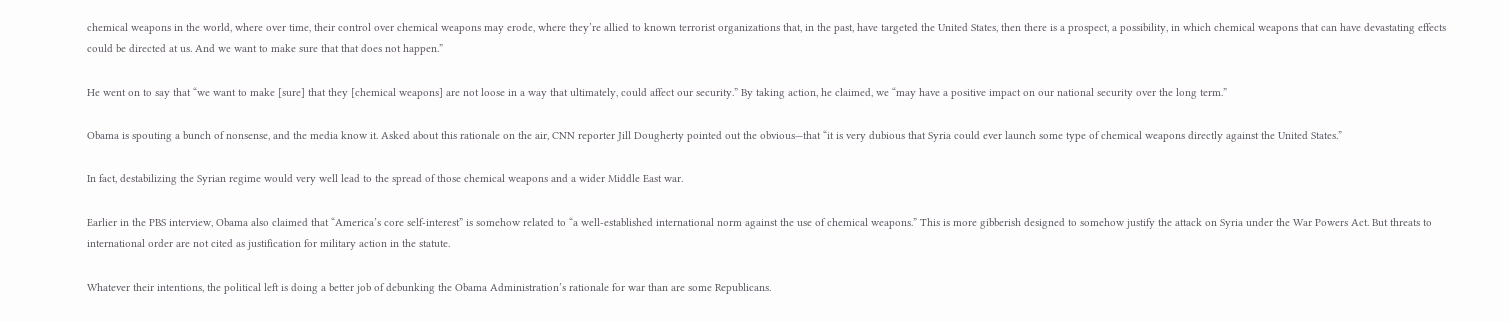chemical weapons in the world, where over time, their control over chemical weapons may erode, where they’re allied to known terrorist organizations that, in the past, have targeted the United States, then there is a prospect, a possibility, in which chemical weapons that can have devastating effects could be directed at us. And we want to make sure that that does not happen.”

He went on to say that “we want to make [sure] that they [chemical weapons] are not loose in a way that ultimately, could affect our security.” By taking action, he claimed, we “may have a positive impact on our national security over the long term.”

Obama is spouting a bunch of nonsense, and the media know it. Asked about this rationale on the air, CNN reporter Jill Dougherty pointed out the obvious—that “it is very dubious that Syria could ever launch some type of chemical weapons directly against the United States.”

In fact, destabilizing the Syrian regime would very well lead to the spread of those chemical weapons and a wider Middle East war.

Earlier in the PBS interview, Obama also claimed that “America’s core self-interest” is somehow related to “a well-established international norm against the use of chemical weapons.” This is more gibberish designed to somehow justify the attack on Syria under the War Powers Act. But threats to international order are not cited as justification for military action in the statute.

Whatever their intentions, the political left is doing a better job of debunking the Obama Administration’s rationale for war than are some Republicans.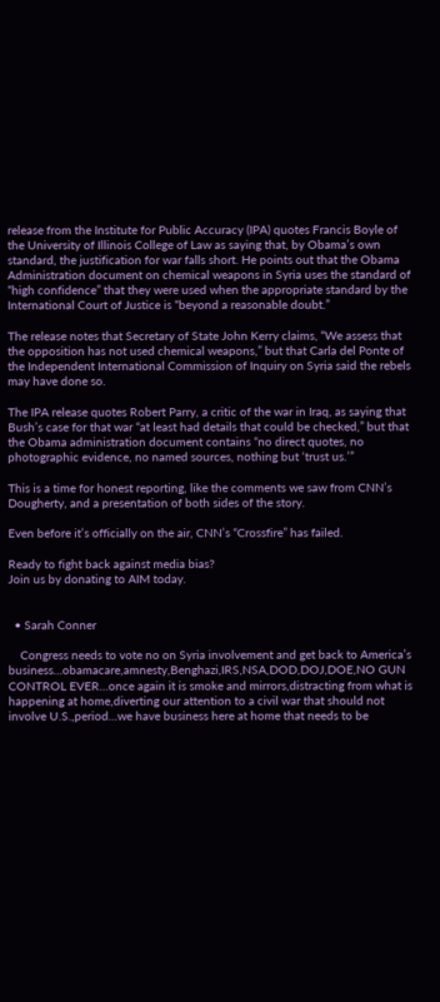release from the Institute for Public Accuracy (IPA) quotes Francis Boyle of the University of Illinois College of Law as saying that, by Obama’s own standard, the justification for war falls short. He points out that the Obama Administration document on chemical weapons in Syria uses the standard of “high confidence” that they were used when the appropriate standard by the International Court of Justice is “beyond a reasonable doubt.”

The release notes that Secretary of State John Kerry claims, “We assess that the opposition has not used chemical weapons,” but that Carla del Ponte of the Independent International Commission of Inquiry on Syria said the rebels may have done so.

The IPA release quotes Robert Parry, a critic of the war in Iraq, as saying that Bush’s case for that war “at least had details that could be checked,” but that the Obama administration document contains “no direct quotes, no photographic evidence, no named sources, nothing but ‘trust us.’”

This is a time for honest reporting, like the comments we saw from CNN’s Dougherty, and a presentation of both sides of the story.

Even before it’s officially on the air, CNN’s “Crossfire” has failed.

Ready to fight back against media bias?
Join us by donating to AIM today.


  • Sarah Conner

    Congress needs to vote no on Syria involvement and get back to America’s business…obamacare,amnesty,Benghazi,IRS,NSA,DOD,DOJ,DOE,NO GUN CONTROL EVER…once again it is smoke and mirrors,distracting from what is happening at home,diverting our attention to a civil war that should not involve U.S.,period…we have business here at home that needs to be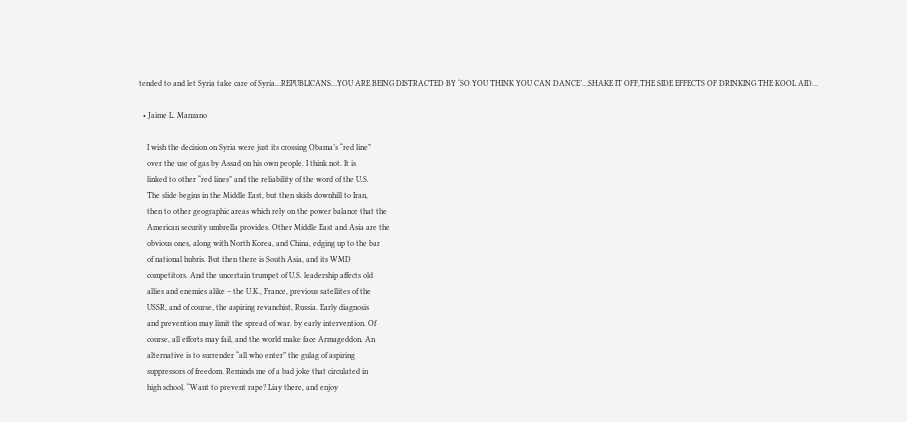tended to and let Syria take care of Syria…REPUBLICANS…YOU ARE BEING DISTRACTED BY ‘SO YOU THINK YOU CAN DANCE’…SHAKE IT OFF,THE SIDE EFFECTS OF DRINKING THE KOOL AID…

  • Jaime L. Manzano

    I wish the decision on Syria were just its crossing Obama’s “red line”
    over the use of gas by Assad on his own people. I think not. It is
    linked to other “red lines” and the reliability of the word of the U.S.
    The slide begins in the Middle East, but then skids downhill to Iran,
    then to other geographic areas which rely on the power balance that the
    American security umbrella provides. Other Middle East and Asia are the
    obvious ones, along with North Korea, and China, edging up to the bar
    of national hubris. But then there is South Asia, and its WMD
    competitors. And the uncertain trumpet of U.S. leadership affects old
    allies and enemies alike – the U.K., France, previous satellites of the
    USSR, and of course, the aspiring revanchist, Russia. Early diagnosis
    and prevention may limit the spread of war. by early intervention. Of
    course, all efforts may fail, and the world make face Armageddon. An
    alternative is to surrender “all who enter” the gulag of aspiring
    suppressors of freedom. Reminds me of a bad joke that circulated in
    high school. “Want to prevent rape? Liay there, and enjoy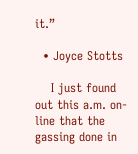it.”

  • Joyce Stotts

    I just found out this a.m. on-line that the gassing done in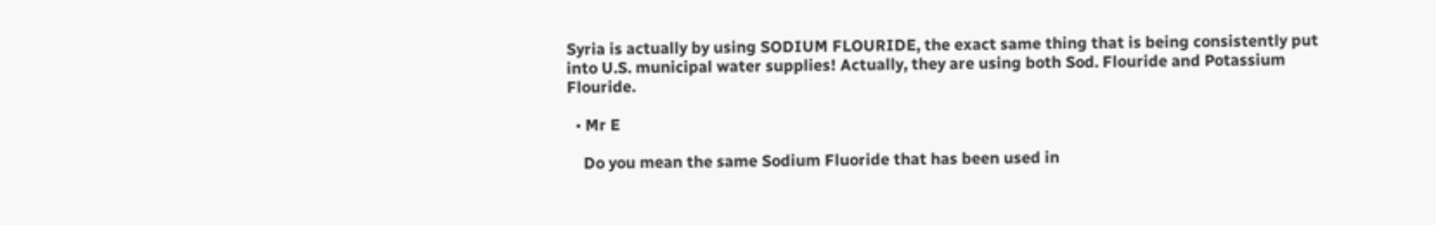Syria is actually by using SODIUM FLOURIDE, the exact same thing that is being consistently put into U.S. municipal water supplies! Actually, they are using both Sod. Flouride and Potassium Flouride.

  • Mr E

    Do you mean the same Sodium Fluoride that has been used in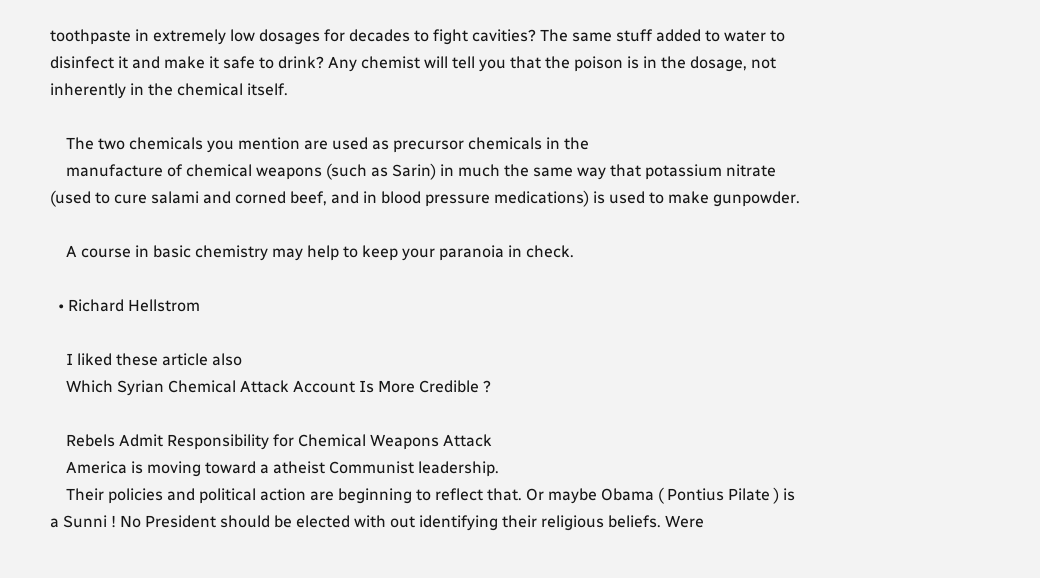toothpaste in extremely low dosages for decades to fight cavities? The same stuff added to water to disinfect it and make it safe to drink? Any chemist will tell you that the poison is in the dosage, not inherently in the chemical itself.

    The two chemicals you mention are used as precursor chemicals in the
    manufacture of chemical weapons (such as Sarin) in much the same way that potassium nitrate (used to cure salami and corned beef, and in blood pressure medications) is used to make gunpowder.

    A course in basic chemistry may help to keep your paranoia in check.

  • Richard Hellstrom

    I liked these article also
    Which Syrian Chemical Attack Account Is More Credible ?

    Rebels Admit Responsibility for Chemical Weapons Attack
    America is moving toward a atheist Communist leadership.
    Their policies and political action are beginning to reflect that. Or maybe Obama ( Pontius Pilate ) is a Sunni ! No President should be elected with out identifying their religious beliefs. Were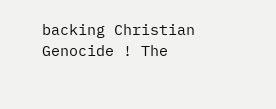backing Christian Genocide ! The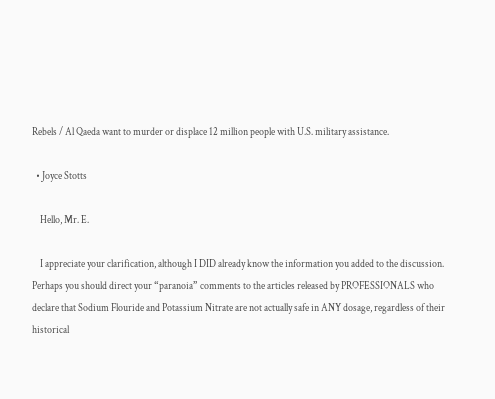Rebels / Al Qaeda want to murder or displace 12 million people with U.S. military assistance.

  • Joyce Stotts

    Hello, Mr. E.

    I appreciate your clarification, although I DID already know the information you added to the discussion. Perhaps you should direct your “paranoia” comments to the articles released by PROFESSIONALS who declare that Sodium Flouride and Potassium Nitrate are not actually safe in ANY dosage, regardless of their historical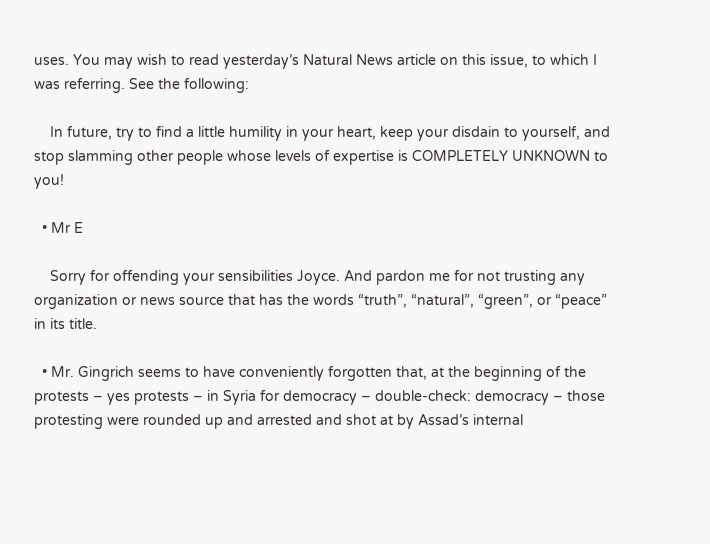uses. You may wish to read yesterday’s Natural News article on this issue, to which I was referring. See the following:

    In future, try to find a little humility in your heart, keep your disdain to yourself, and stop slamming other people whose levels of expertise is COMPLETELY UNKNOWN to you!

  • Mr E

    Sorry for offending your sensibilities Joyce. And pardon me for not trusting any organization or news source that has the words “truth”, “natural”, “green”, or “peace” in its title.

  • Mr. Gingrich seems to have conveniently forgotten that, at the beginning of the protests – yes protests – in Syria for democracy – double-check: democracy – those protesting were rounded up and arrested and shot at by Assad’s internal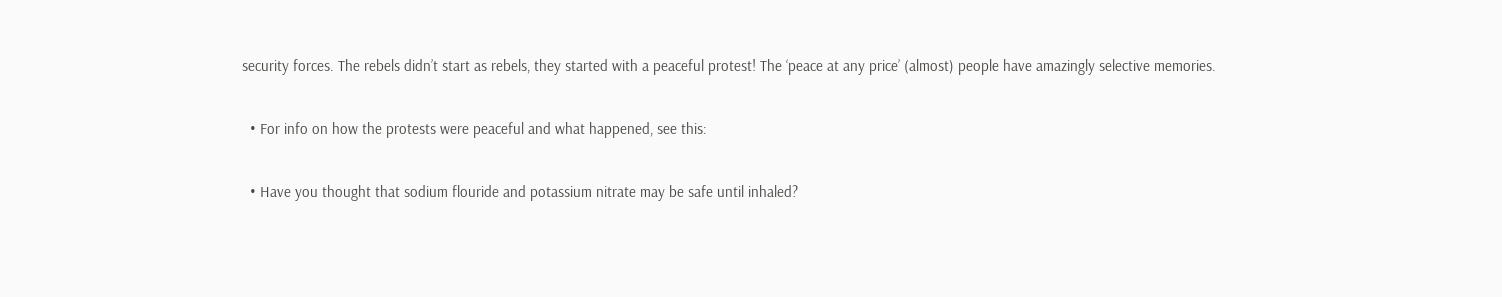security forces. The rebels didn’t start as rebels, they started with a peaceful protest! The ‘peace at any price’ (almost) people have amazingly selective memories.

  • For info on how the protests were peaceful and what happened, see this:

  • Have you thought that sodium flouride and potassium nitrate may be safe until inhaled?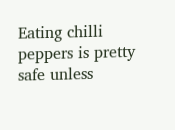Eating chilli peppers is pretty safe unless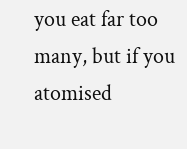you eat far too many, but if you atomised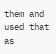them and used that as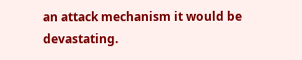an attack mechanism it would be devastating.